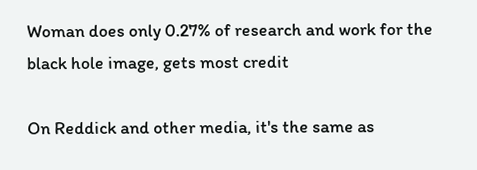Woman does only 0.27% of research and work for the black hole image, gets most credit

On Reddick and other media, it's the same as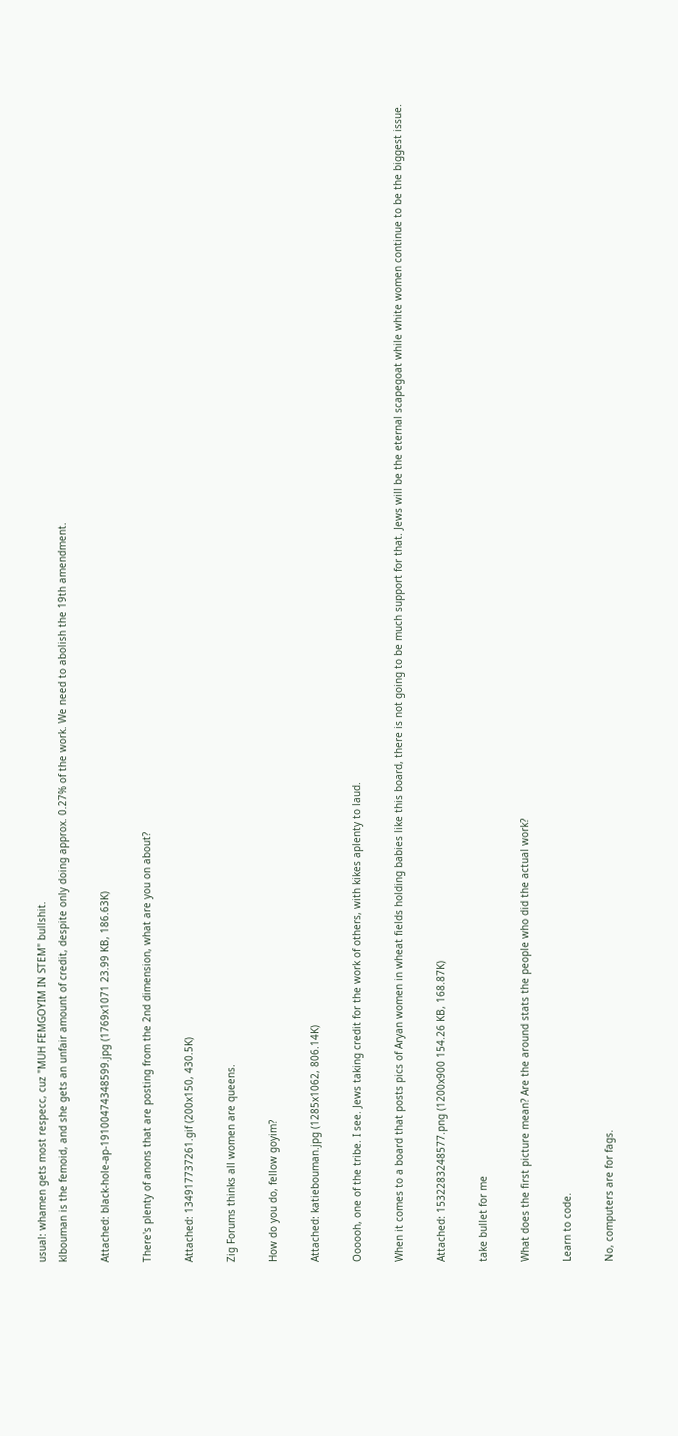usual: whamen gets most respecc, cuz "MUH FEMGOYIM IN STEM" bullshit.
klbouman is the femoid, and she gets an unfair amount of credit, despite only doing approx. 0.27% of the work. We need to abolish the 19th amendment.

Attached: black-hole-ap-19100474348599.jpg (1769x1071 23.99 KB, 186.63K)

There's plenty of anons that are posting from the 2nd dimension, what are you on about?

Attached: 134917737261.gif (200x150, 430.5K)

Zig Forums thinks all women are queens.

How do you do, fellow goyim?

Attached: katiebouman.jpg (1285x1062, 806.14K)

Oooooh, one of the tribe. I see. Jews taking credit for the work of others, with kikes aplenty to laud.

When it comes to a board that posts pics of Aryan women in wheat fields holding babies like this board, there is not going to be much support for that. Jews will be the eternal scapegoat while white women continue to be the biggest issue.

Attached: 1532283248577.png (1200x900 154.26 KB, 168.87K)

take bullet for me

What does the first picture mean? Are the around stats the people who did the actual work?

Learn to code.

No, computers are for fags.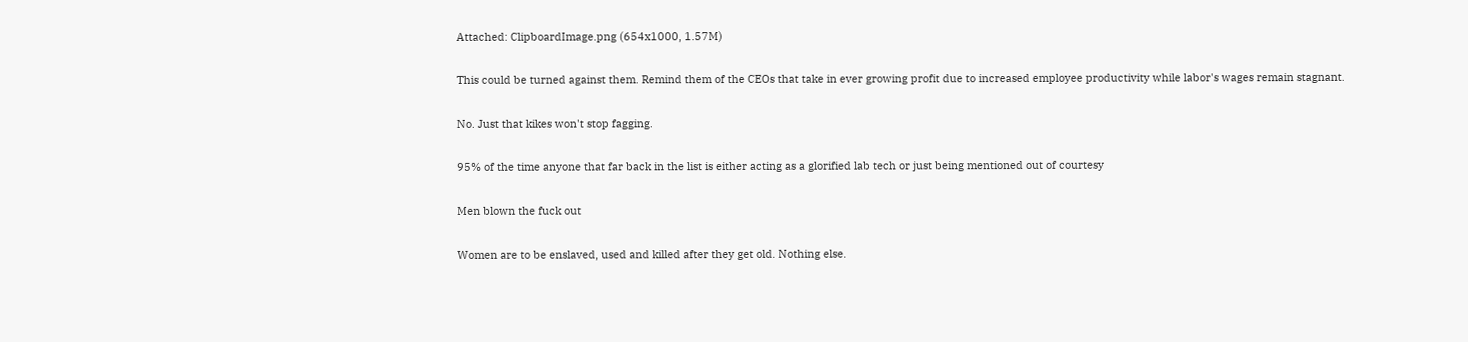Attached: ClipboardImage.png (654x1000, 1.57M)

This could be turned against them. Remind them of the CEOs that take in ever growing profit due to increased employee productivity while labor's wages remain stagnant.

No. Just that kikes won't stop fagging.

95% of the time anyone that far back in the list is either acting as a glorified lab tech or just being mentioned out of courtesy

Men blown the fuck out

Women are to be enslaved, used and killed after they get old. Nothing else.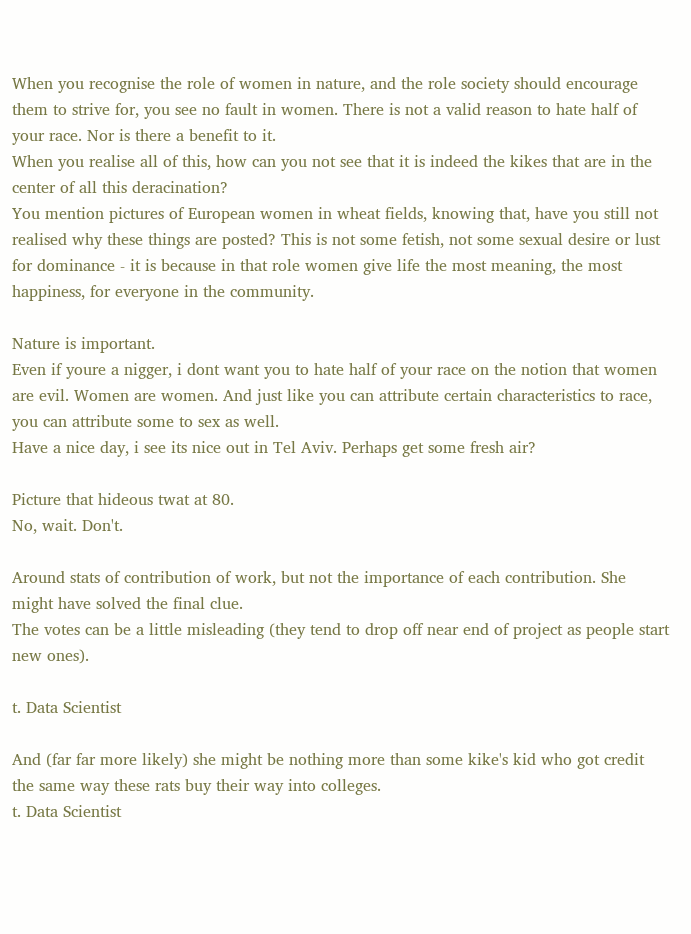When you recognise the role of women in nature, and the role society should encourage them to strive for, you see no fault in women. There is not a valid reason to hate half of your race. Nor is there a benefit to it.
When you realise all of this, how can you not see that it is indeed the kikes that are in the center of all this deracination?
You mention pictures of European women in wheat fields, knowing that, have you still not realised why these things are posted? This is not some fetish, not some sexual desire or lust for dominance - it is because in that role women give life the most meaning, the most happiness, for everyone in the community.

Nature is important.
Even if youre a nigger, i dont want you to hate half of your race on the notion that women are evil. Women are women. And just like you can attribute certain characteristics to race, you can attribute some to sex as well.
Have a nice day, i see its nice out in Tel Aviv. Perhaps get some fresh air?

Picture that hideous twat at 80.
No, wait. Don't.

Around stats of contribution of work, but not the importance of each contribution. She might have solved the final clue.
The votes can be a little misleading (they tend to drop off near end of project as people start new ones).

t. Data Scientist

And (far far more likely) she might be nothing more than some kike's kid who got credit the same way these rats buy their way into colleges.
t. Data Scientist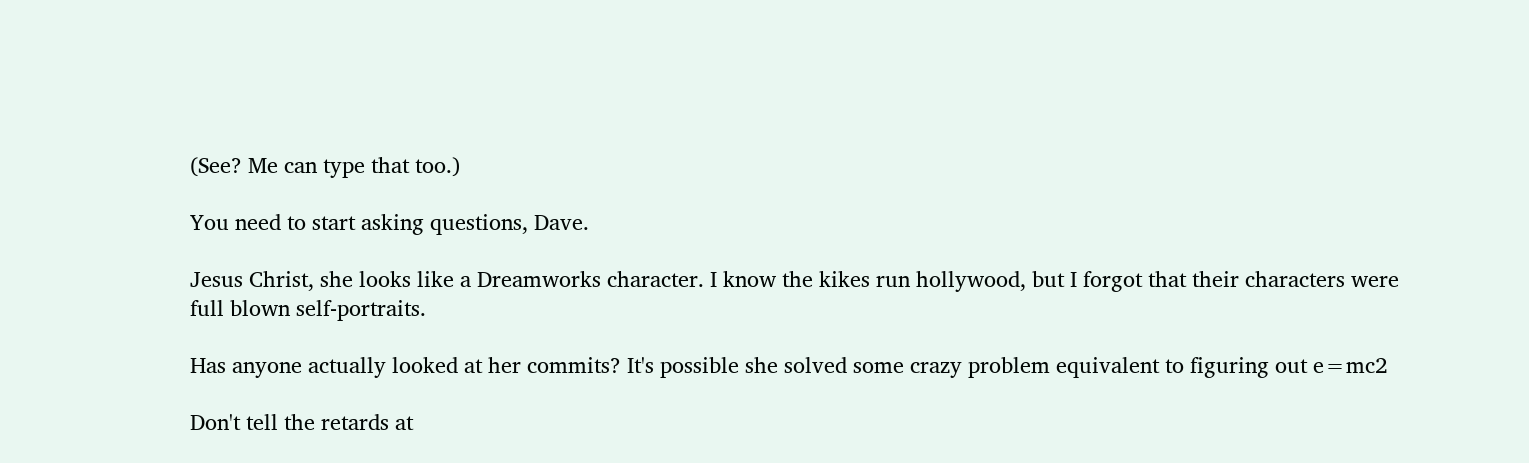(See? Me can type that too.)

You need to start asking questions, Dave.

Jesus Christ, she looks like a Dreamworks character. I know the kikes run hollywood, but I forgot that their characters were full blown self-portraits.

Has anyone actually looked at her commits? It's possible she solved some crazy problem equivalent to figuring out e=mc2

Don't tell the retards at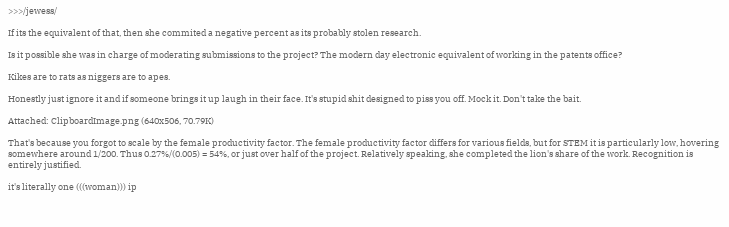>>>/jewess/

If its the equivalent of that, then she commited a negative percent as its probably stolen research.

Is it possible she was in charge of moderating submissions to the project? The modern day electronic equivalent of working in the patents office?

Kikes are to rats as niggers are to apes.

Honestly just ignore it and if someone brings it up laugh in their face. It's stupid shit designed to piss you off. Mock it. Don't take the bait.

Attached: ClipboardImage.png (640x506, 70.79K)

That's because you forgot to scale by the female productivity factor. The female productivity factor differs for various fields, but for STEM it is particularly low, hovering somewhere around 1/200. Thus 0.27%/(0.005) = 54%, or just over half of the project. Relatively speaking, she completed the lion's share of the work. Recognition is entirely justified.

it's literally one (((woman))) ip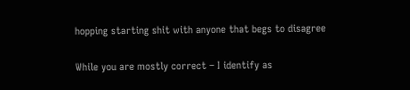hopping starting shit with anyone that begs to disagree

While you are mostly correct – I identify as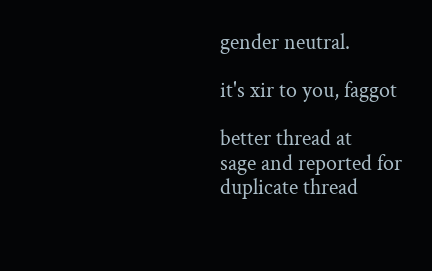gender neutral.

it's xir to you, faggot

better thread at
sage and reported for duplicate thread